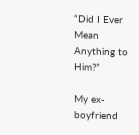“Did I Ever Mean Anything to Him?”

My ex-boyfriend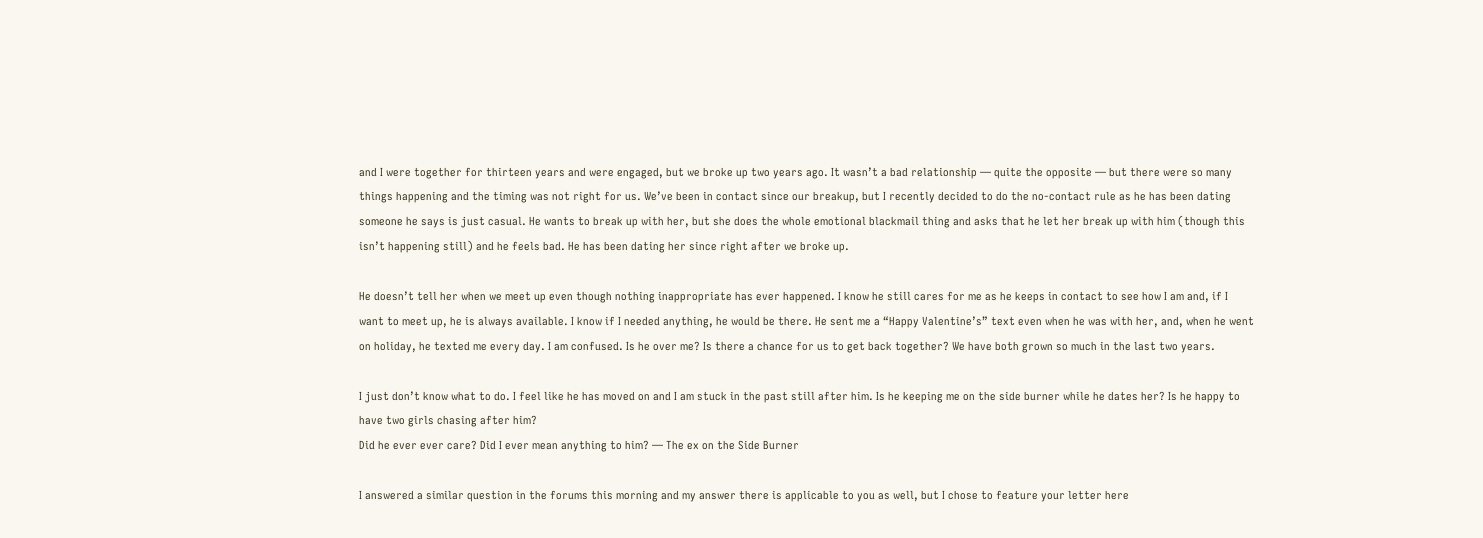and I were together for thirteen years and were engaged, but we broke up two years ago. It wasn’t a bad relationship — quite the opposite — but there were so many things happening and the timing was not right for us. We’ve been in contact since our breakup, but I recently decided to do the no-contact rule as he has been dating someone he says is just casual. He wants to break up with her, but she does the whole emotional blackmail thing and asks that he let her break up with him (though this isn’t happening still) and he feels bad. He has been dating her since right after we broke up.

He doesn’t tell her when we meet up even though nothing inappropriate has ever happened. I know he still cares for me as he keeps in contact to see how I am and, if I want to meet up, he is always available. I know if I needed anything, he would be there. He sent me a “Happy Valentine’s” text even when he was with her, and, when he went on holiday, he texted me every day. I am confused. Is he over me? Is there a chance for us to get back together? We have both grown so much in the last two years.

I just don’t know what to do. I feel like he has moved on and I am stuck in the past still after him. Is he keeping me on the side burner while he dates her? Is he happy to have two girls chasing after him?
Did he ever ever care? Did I ever mean anything to him? — The ex on the Side Burner

I answered a similar question in the forums this morning and my answer there is applicable to you as well, but I chose to feature your letter here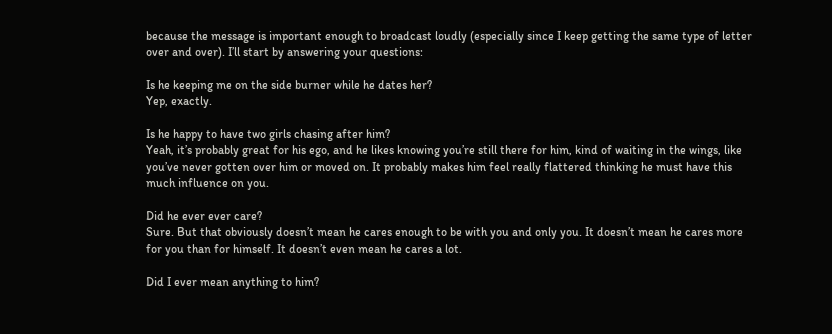because the message is important enough to broadcast loudly (especially since I keep getting the same type of letter over and over). I’ll start by answering your questions:

Is he keeping me on the side burner while he dates her?
Yep, exactly.

Is he happy to have two girls chasing after him?
Yeah, it’s probably great for his ego, and he likes knowing you’re still there for him, kind of waiting in the wings, like you’ve never gotten over him or moved on. It probably makes him feel really flattered thinking he must have this much influence on you.

Did he ever ever care?
Sure. But that obviously doesn’t mean he cares enough to be with you and only you. It doesn’t mean he cares more for you than for himself. It doesn’t even mean he cares a lot.

Did I ever mean anything to him?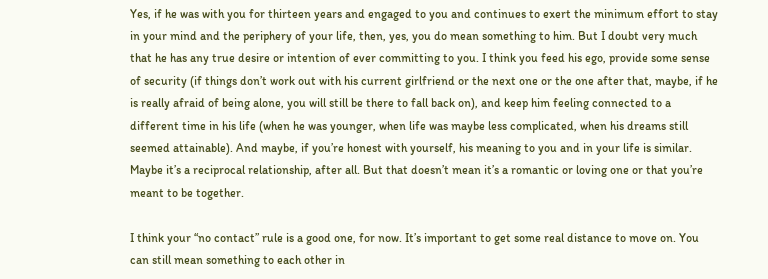Yes, if he was with you for thirteen years and engaged to you and continues to exert the minimum effort to stay in your mind and the periphery of your life, then, yes, you do mean something to him. But I doubt very much that he has any true desire or intention of ever committing to you. I think you feed his ego, provide some sense of security (if things don’t work out with his current girlfriend or the next one or the one after that, maybe, if he is really afraid of being alone, you will still be there to fall back on), and keep him feeling connected to a different time in his life (when he was younger, when life was maybe less complicated, when his dreams still seemed attainable). And maybe, if you’re honest with yourself, his meaning to you and in your life is similar. Maybe it’s a reciprocal relationship, after all. But that doesn’t mean it’s a romantic or loving one or that you’re meant to be together.

I think your “no contact” rule is a good one, for now. It’s important to get some real distance to move on. You can still mean something to each other in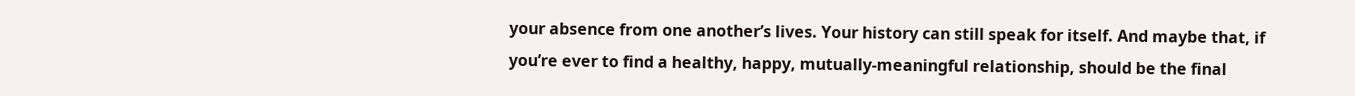your absence from one another’s lives. Your history can still speak for itself. And maybe that, if you’re ever to find a healthy, happy, mutually-meaningful relationship, should be the final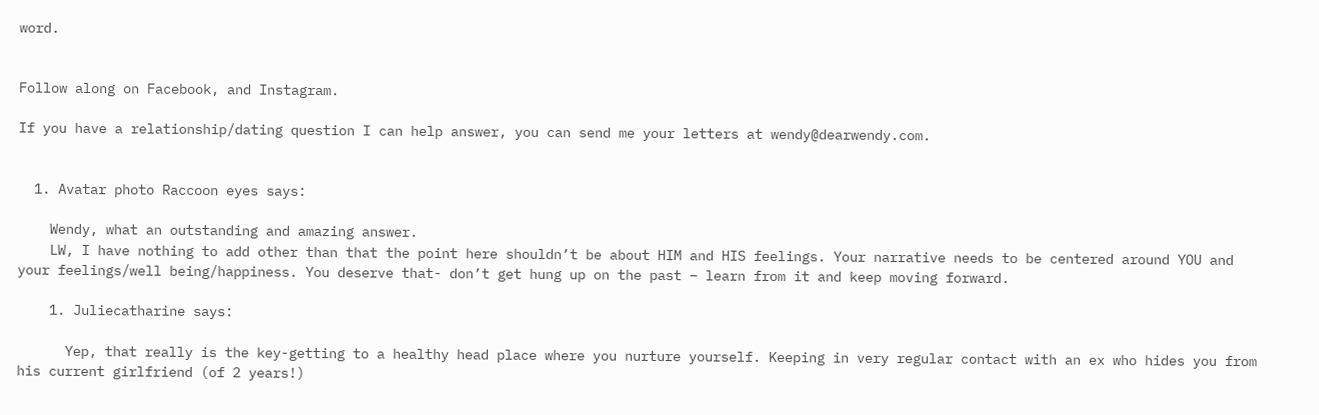word.


Follow along on Facebook, and Instagram.

If you have a relationship/dating question I can help answer, you can send me your letters at wendy@dearwendy.com.


  1. Avatar photo Raccoon eyes says:

    Wendy, what an outstanding and amazing answer.
    LW, I have nothing to add other than that the point here shouldn’t be about HIM and HIS feelings. Your narrative needs to be centered around YOU and your feelings/well being/happiness. You deserve that- don’t get hung up on the past – learn from it and keep moving forward.

    1. Juliecatharine says:

      Yep, that really is the key-getting to a healthy head place where you nurture yourself. Keeping in very regular contact with an ex who hides you from his current girlfriend (of 2 years!)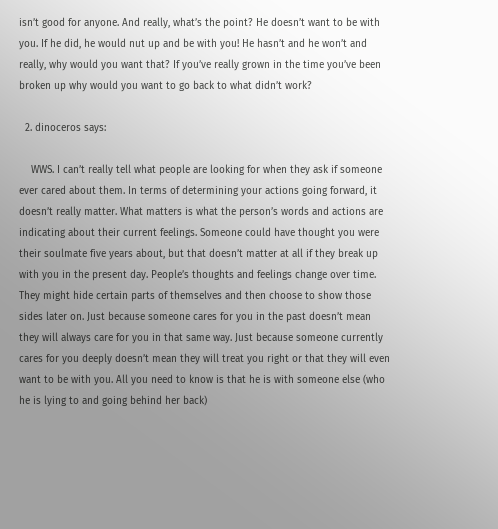isn’t good for anyone. And really, what’s the point? He doesn’t want to be with you. If he did, he would nut up and be with you! He hasn’t and he won’t and really, why would you want that? If you’ve really grown in the time you’ve been broken up why would you want to go back to what didn’t work?

  2. dinoceros says:

    WWS. I can’t really tell what people are looking for when they ask if someone ever cared about them. In terms of determining your actions going forward, it doesn’t really matter. What matters is what the person’s words and actions are indicating about their current feelings. Someone could have thought you were their soulmate five years about, but that doesn’t matter at all if they break up with you in the present day. People’s thoughts and feelings change over time. They might hide certain parts of themselves and then choose to show those sides later on. Just because someone cares for you in the past doesn’t mean they will always care for you in that same way. Just because someone currently cares for you deeply doesn’t mean they will treat you right or that they will even want to be with you. All you need to know is that he is with someone else (who he is lying to and going behind her back)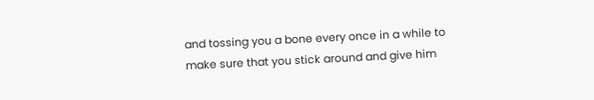and tossing you a bone every once in a while to make sure that you stick around and give him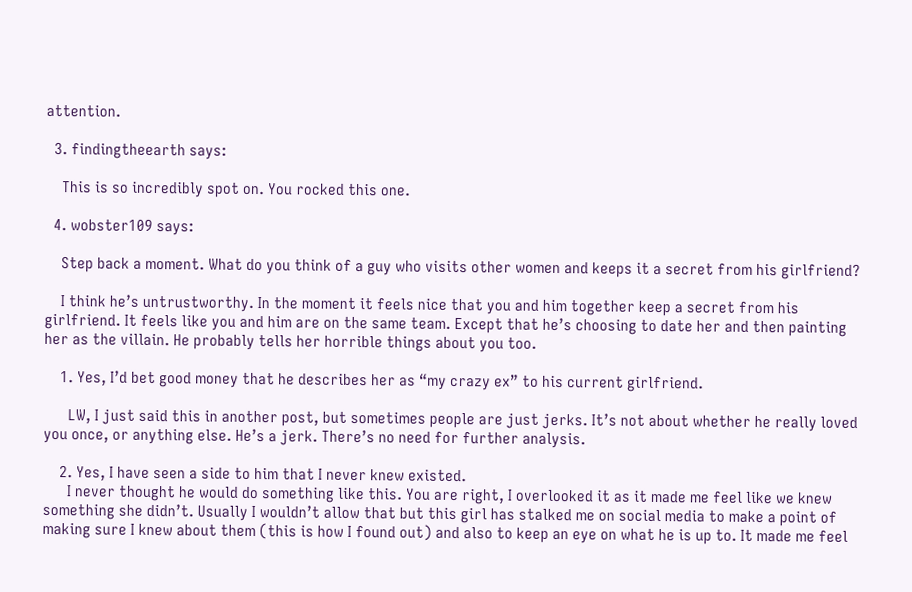attention.

  3. findingtheearth says:

    This is so incredibly spot on. You rocked this one.

  4. wobster109 says:

    Step back a moment. What do you think of a guy who visits other women and keeps it a secret from his girlfriend?

    I think he’s untrustworthy. In the moment it feels nice that you and him together keep a secret from his girlfriend. It feels like you and him are on the same team. Except that he’s choosing to date her and then painting her as the villain. He probably tells her horrible things about you too.

    1. Yes, I’d bet good money that he describes her as “my crazy ex” to his current girlfriend.

      LW, I just said this in another post, but sometimes people are just jerks. It’s not about whether he really loved you once, or anything else. He’s a jerk. There’s no need for further analysis.

    2. Yes, I have seen a side to him that I never knew existed.
      I never thought he would do something like this. You are right, I overlooked it as it made me feel like we knew something she didn’t. Usually I wouldn’t allow that but this girl has stalked me on social media to make a point of making sure I knew about them (this is how I found out) and also to keep an eye on what he is up to. It made me feel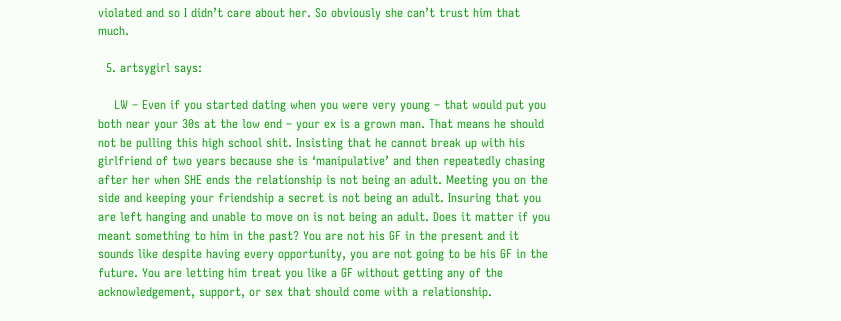violated and so I didn’t care about her. So obviously she can’t trust him that much.

  5. artsygirl says:

    LW – Even if you started dating when you were very young – that would put you both near your 30s at the low end – your ex is a grown man. That means he should not be pulling this high school shit. Insisting that he cannot break up with his girlfriend of two years because she is ‘manipulative’ and then repeatedly chasing after her when SHE ends the relationship is not being an adult. Meeting you on the side and keeping your friendship a secret is not being an adult. Insuring that you are left hanging and unable to move on is not being an adult. Does it matter if you meant something to him in the past? You are not his GF in the present and it sounds like despite having every opportunity, you are not going to be his GF in the future. You are letting him treat you like a GF without getting any of the acknowledgement, support, or sex that should come with a relationship.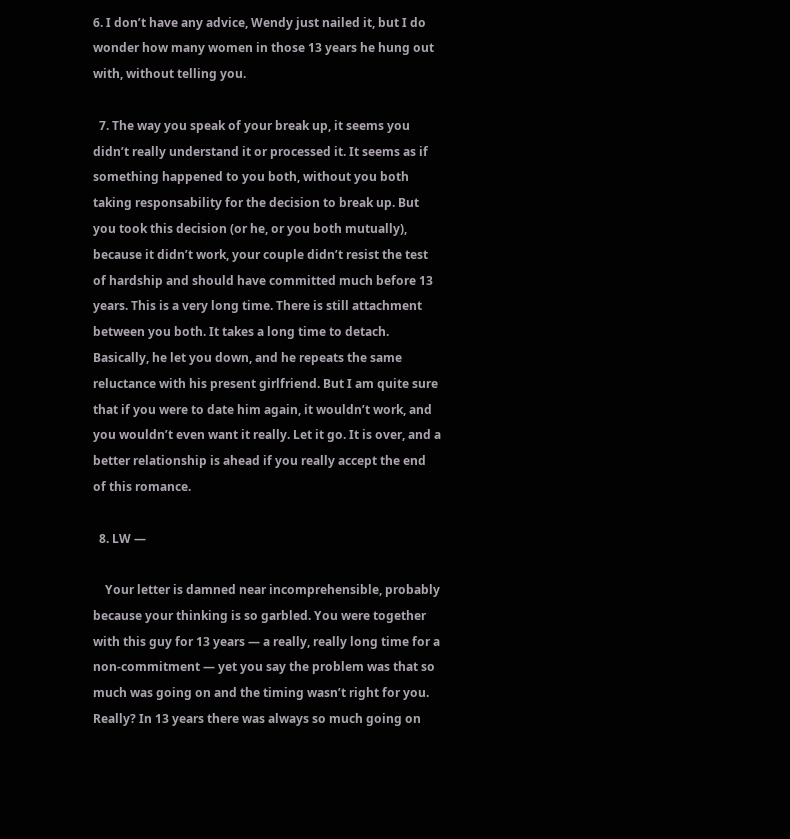6. I don’t have any advice, Wendy just nailed it, but I do wonder how many women in those 13 years he hung out with, without telling you.

  7. The way you speak of your break up, it seems you didn’t really understand it or processed it. It seems as if something happened to you both, without you both taking responsability for the decision to break up. But you took this decision (or he, or you both mutually), because it didn’t work, your couple didn’t resist the test of hardship and should have committed much before 13 years. This is a very long time. There is still attachment between you both. It takes a long time to detach. Basically, he let you down, and he repeats the same reluctance with his present girlfriend. But I am quite sure that if you were to date him again, it wouldn’t work, and you wouldn’t even want it really. Let it go. It is over, and a better relationship is ahead if you really accept the end of this romance.

  8. LW —

    Your letter is damned near incomprehensible, probably because your thinking is so garbled. You were together with this guy for 13 years — a really, really long time for a non-commitment — yet you say the problem was that so much was going on and the timing wasn’t right for you. Really? In 13 years there was always so much going on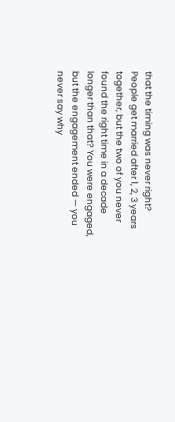that the timing was never right? People get married after 1, 2, 3 years together, but the two of you never found the right time in a decade longer than that? You were engaged, but the engagement ended — you never say why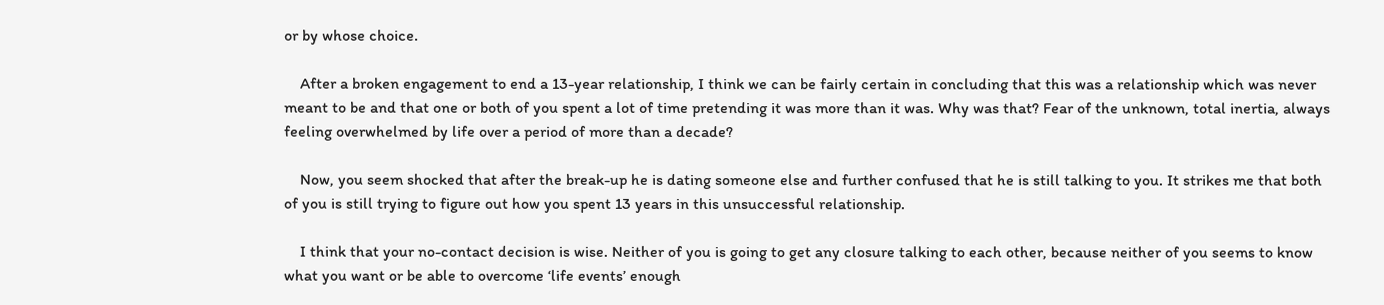or by whose choice.

    After a broken engagement to end a 13-year relationship, I think we can be fairly certain in concluding that this was a relationship which was never meant to be and that one or both of you spent a lot of time pretending it was more than it was. Why was that? Fear of the unknown, total inertia, always feeling overwhelmed by life over a period of more than a decade?

    Now, you seem shocked that after the break-up he is dating someone else and further confused that he is still talking to you. It strikes me that both of you is still trying to figure out how you spent 13 years in this unsuccessful relationship.

    I think that your no-contact decision is wise. Neither of you is going to get any closure talking to each other, because neither of you seems to know what you want or be able to overcome ‘life events’ enough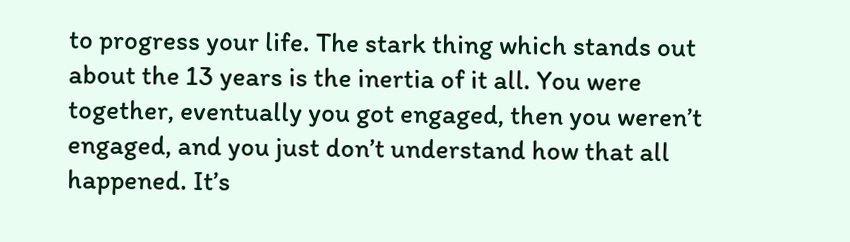to progress your life. The stark thing which stands out about the 13 years is the inertia of it all. You were together, eventually you got engaged, then you weren’t engaged, and you just don’t understand how that all happened. It’s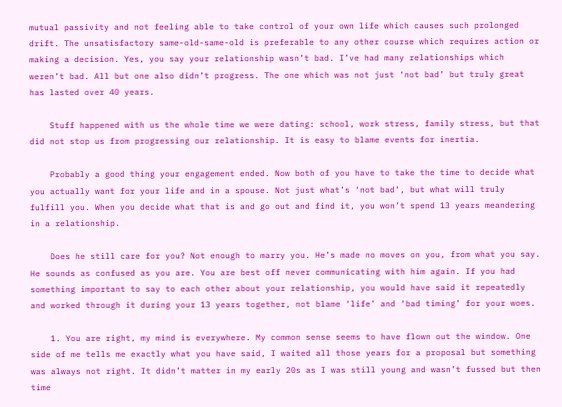mutual passivity and not feeling able to take control of your own life which causes such prolonged drift. The unsatisfactory same-old-same-old is preferable to any other course which requires action or making a decision. Yes, you say your relationship wasn’t bad. I’ve had many relationships which weren’t bad. All but one also didn’t progress. The one which was not just ‘not bad’ but truly great has lasted over 40 years.

    Stuff happened with us the whole time we were dating: school, work stress, family stress, but that did not stop us from progressing our relationship. It is easy to blame events for inertia.

    Probably a good thing your engagement ended. Now both of you have to take the time to decide what you actually want for your life and in a spouse. Not just what’s ‘not bad’, but what will truly fulfill you. When you decide what that is and go out and find it, you won’t spend 13 years meandering in a relationship.

    Does he still care for you? Not enough to marry you. He’s made no moves on you, from what you say. He sounds as confused as you are. You are best off never communicating with him again. If you had something important to say to each other about your relationship, you would have said it repeatedly and worked through it during your 13 years together, not blame ‘life’ and ‘bad timing’ for your woes.

    1. You are right, my mind is everywhere. My common sense seems to have flown out the window. One side of me tells me exactly what you have said, I waited all those years for a proposal but something was always not right. It didn’t matter in my early 20s as I was still young and wasn’t fussed but then time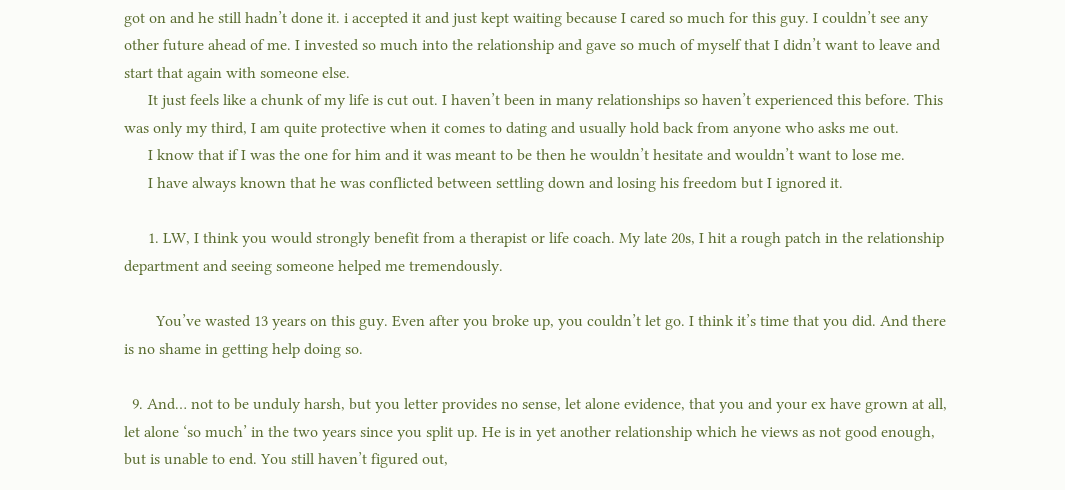got on and he still hadn’t done it. i accepted it and just kept waiting because I cared so much for this guy. I couldn’t see any other future ahead of me. I invested so much into the relationship and gave so much of myself that I didn’t want to leave and start that again with someone else.
      It just feels like a chunk of my life is cut out. I haven’t been in many relationships so haven’t experienced this before. This was only my third, I am quite protective when it comes to dating and usually hold back from anyone who asks me out.
      I know that if I was the one for him and it was meant to be then he wouldn’t hesitate and wouldn’t want to lose me.
      I have always known that he was conflicted between settling down and losing his freedom but I ignored it.

      1. LW, I think you would strongly benefit from a therapist or life coach. My late 20s, I hit a rough patch in the relationship department and seeing someone helped me tremendously.

        You’ve wasted 13 years on this guy. Even after you broke up, you couldn’t let go. I think it’s time that you did. And there is no shame in getting help doing so.

  9. And… not to be unduly harsh, but you letter provides no sense, let alone evidence, that you and your ex have grown at all, let alone ‘so much’ in the two years since you split up. He is in yet another relationship which he views as not good enough, but is unable to end. You still haven’t figured out,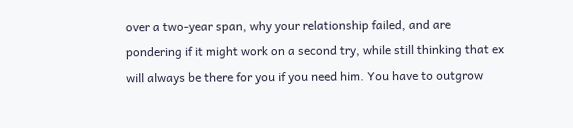over a two-year span, why your relationship failed, and are pondering if it might work on a second try, while still thinking that ex will always be there for you if you need him. You have to outgrow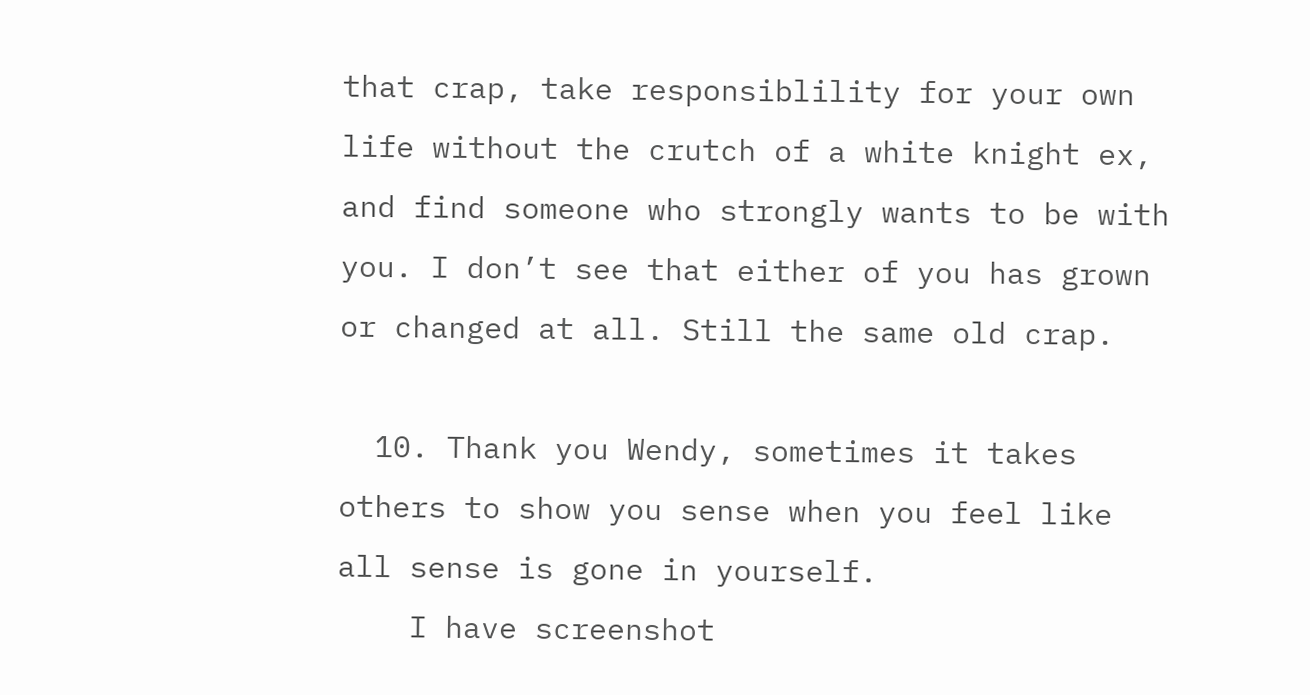that crap, take responsiblility for your own life without the crutch of a white knight ex, and find someone who strongly wants to be with you. I don’t see that either of you has grown or changed at all. Still the same old crap.

  10. Thank you Wendy, sometimes it takes others to show you sense when you feel like all sense is gone in yourself.
    I have screenshot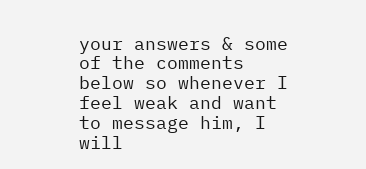your answers & some of the comments below so whenever I feel weak and want to message him, I will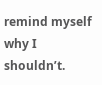remind myself why I shouldn’t.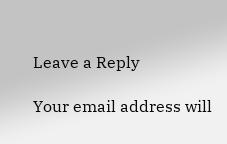Leave a Reply

Your email address will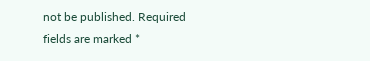not be published. Required fields are marked *